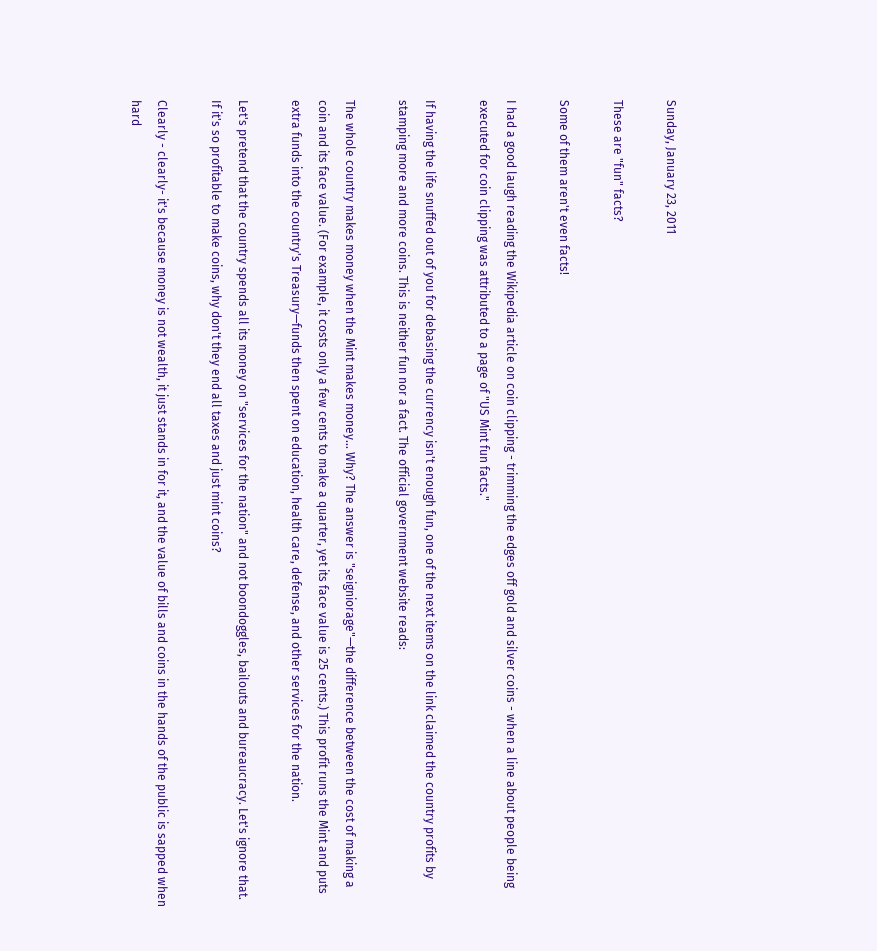Sunday, January 23, 2011

These are "fun" facts?

Some of them aren't even facts!

I had a good laugh reading the Wikipedia article on coin clipping - trimming the edges off gold and silver coins - when a line about people being executed for coin clipping was attributed to a page of "US Mint fun facts."

If having the life snuffed out of you for debasing the currency isn't enough fun, one of the next items on the link claimed the country profits by stamping more and more coins. This is neither fun nor a fact. The official government website reads:

The whole country makes money when the Mint makes money... Why? The answer is "seigniorage"—the difference between the cost of making a coin and its face value. (For example, it costs only a few cents to make a quarter, yet its face value is 25 cents.) This profit runs the Mint and puts extra funds into the country's Treasury—funds then spent on education, health care, defense, and other services for the nation.

Let's pretend that the country spends all its money on "services for the nation" and not boondoggles, bailouts and bureaucracy. Let's ignore that. If it's so profitable to make coins, why don't they end all taxes and just mint coins?

Clearly - clearly- it's because money is not wealth, it just stands in for it, and the value of bills and coins in the hands of the public is sapped when hard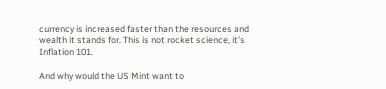currency is increased faster than the resources and wealth it stands for. This is not rocket science, it's Inflation 101.

And why would the US Mint want to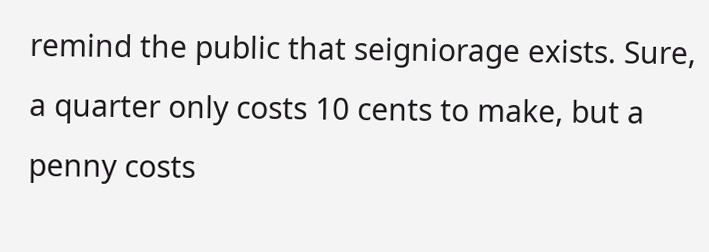remind the public that seigniorage exists. Sure, a quarter only costs 10 cents to make, but a penny costs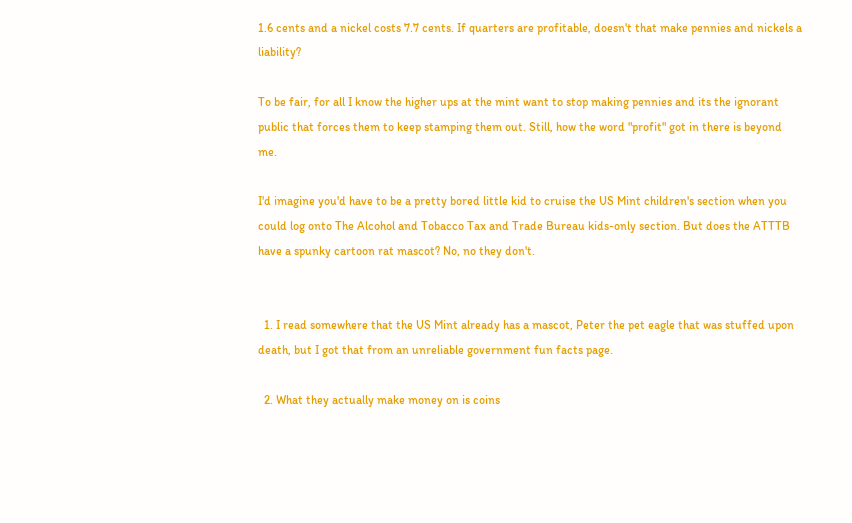1.6 cents and a nickel costs 7.7 cents. If quarters are profitable, doesn't that make pennies and nickels a liability?

To be fair, for all I know the higher ups at the mint want to stop making pennies and its the ignorant public that forces them to keep stamping them out. Still, how the word "profit" got in there is beyond me.

I'd imagine you'd have to be a pretty bored little kid to cruise the US Mint children's section when you could log onto The Alcohol and Tobacco Tax and Trade Bureau kids-only section. But does the ATTTB have a spunky cartoon rat mascot? No, no they don't.


  1. I read somewhere that the US Mint already has a mascot, Peter the pet eagle that was stuffed upon death, but I got that from an unreliable government fun facts page.

  2. What they actually make money on is coins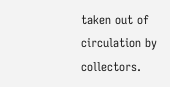taken out of circulation by collectors.